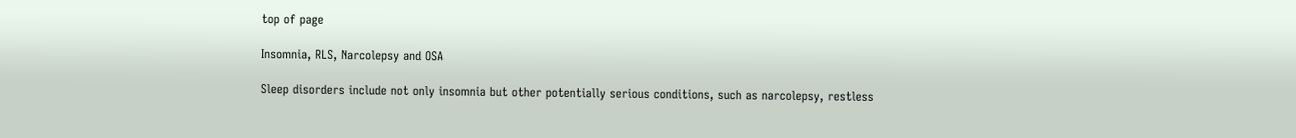top of page

Insomnia, RLS, Narcolepsy and OSA

Sleep disorders include not only insomnia but other potentially serious conditions, such as narcolepsy, restless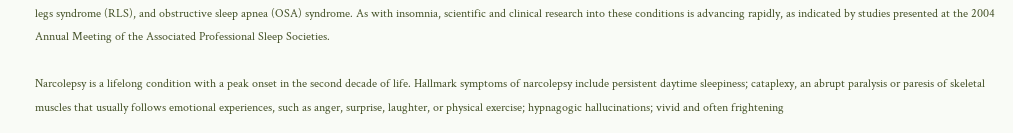legs syndrome (RLS), and obstructive sleep apnea (OSA) syndrome. As with insomnia, scientific and clinical research into these conditions is advancing rapidly, as indicated by studies presented at the 2004 Annual Meeting of the Associated Professional Sleep Societies.

Narcolepsy is a lifelong condition with a peak onset in the second decade of life. Hallmark symptoms of narcolepsy include persistent daytime sleepiness; cataplexy, an abrupt paralysis or paresis of skeletal muscles that usually follows emotional experiences, such as anger, surprise, laughter, or physical exercise; hypnagogic hallucinations; vivid and often frightening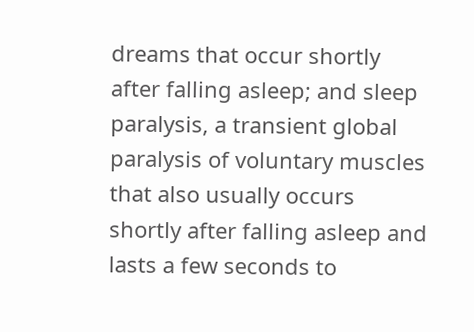dreams that occur shortly after falling asleep; and sleep paralysis, a transient global paralysis of voluntary muscles that also usually occurs shortly after falling asleep and lasts a few seconds to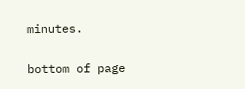minutes.

bottom of page